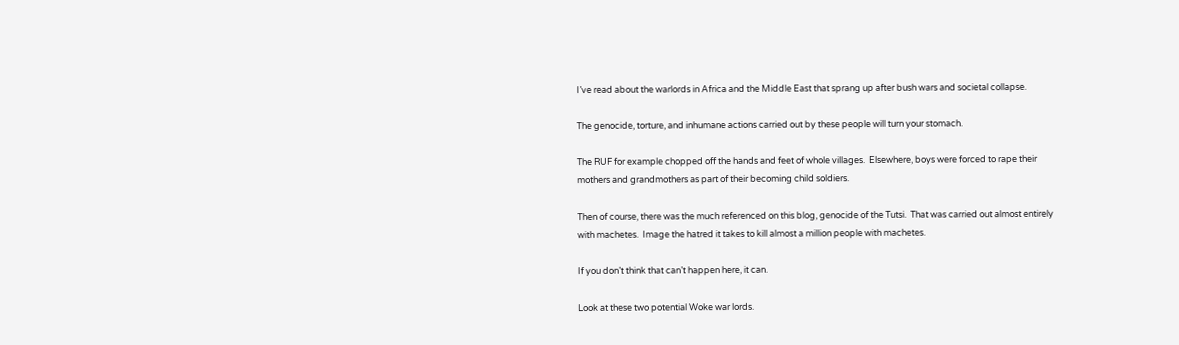I’ve read about the warlords in Africa and the Middle East that sprang up after bush wars and societal collapse.

The genocide, torture, and inhumane actions carried out by these people will turn your stomach.

The RUF for example chopped off the hands and feet of whole villages.  Elsewhere, boys were forced to rape their mothers and grandmothers as part of their becoming child soldiers.

Then of course, there was the much referenced on this blog, genocide of the Tutsi.  That was carried out almost entirely with machetes.  Image the hatred it takes to kill almost a million people with machetes.

If you don’t think that can’t happen here, it can.

Look at these two potential Woke war lords.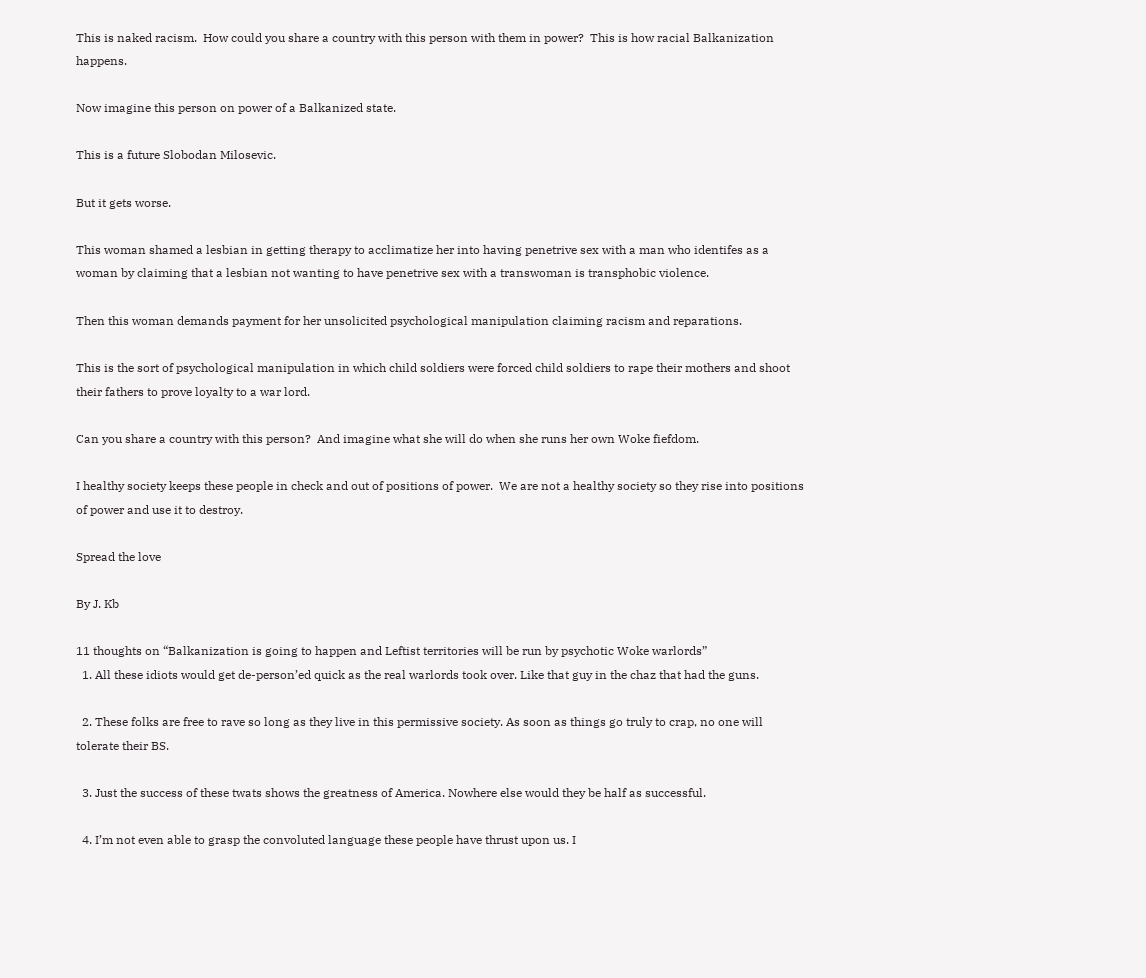This is naked racism.  How could you share a country with this person with them in power?  This is how racial Balkanization happens.

Now imagine this person on power of a Balkanized state.

This is a future Slobodan Milosevic.

But it gets worse.

This woman shamed a lesbian in getting therapy to acclimatize her into having penetrive sex with a man who identifes as a woman by claiming that a lesbian not wanting to have penetrive sex with a transwoman is transphobic violence.

Then this woman demands payment for her unsolicited psychological manipulation claiming racism and reparations.

This is the sort of psychological manipulation in which child soldiers were forced child soldiers to rape their mothers and shoot their fathers to prove loyalty to a war lord.

Can you share a country with this person?  And imagine what she will do when she runs her own Woke fiefdom.

I healthy society keeps these people in check and out of positions of power.  We are not a healthy society so they rise into positions of power and use it to destroy.

Spread the love

By J. Kb

11 thoughts on “Balkanization is going to happen and Leftist territories will be run by psychotic Woke warlords”
  1. All these idiots would get de-person’ed quick as the real warlords took over. Like that guy in the chaz that had the guns.

  2. These folks are free to rave so long as they live in this permissive society. As soon as things go truly to crap, no one will tolerate their BS.

  3. Just the success of these twats shows the greatness of America. Nowhere else would they be half as successful.

  4. I’m not even able to grasp the convoluted language these people have thrust upon us. I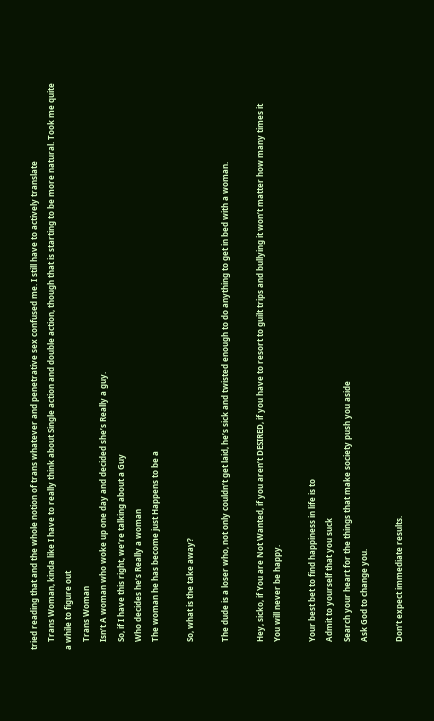tried reading that and the whole notion of trans whatever and penetrative sex confused me. I still have to actively translate
    Trans Woman, kinda like I have to really think about Single action and double action, though that is starting to be more natural. Took me quite a while to figure out
    Trans Woman
    Isn’t A woman who woke up one day and decided she’s Really a guy.
    So, if I have this right, we’re talking about a Guy
    Who decides he’s Really a woman
    The woman he has become just Happens to be a

    So, what is the take away?

    The dude is a loser who, not only couldn’t get laid, he’s sick and twisted enough to do anything to get in bed with a woman.

    Hey, sicko, if You are Not Wanted, if you aren’t DESIRED, if you have to resort to guilt trips and bullying it won’t matter how many times it
    You will never be happy.

    Your best bet to find happiness in life is to
    Admit to yourself that you suck
    Search your heart for the things that make society push you aside
    Ask God to change you.

    Don’t expect immediate results.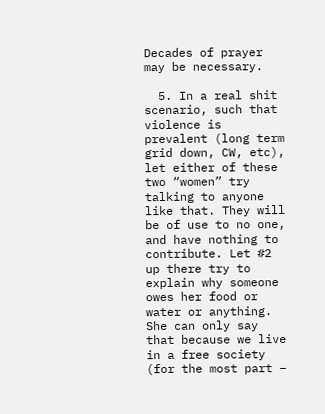Decades of prayer may be necessary.

  5. In a real shit scenario, such that violence is prevalent (long term grid down, CW, etc), let either of these two “women” try talking to anyone like that. They will be of use to no one, and have nothing to contribute. Let #2 up there try to explain why someone owes her food or water or anything. She can only say that because we live in a free society (for the most part –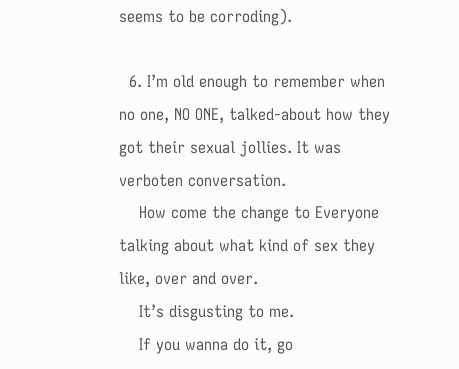seems to be corroding).

  6. I’m old enough to remember when no one, NO ONE, talked-about how they got their sexual jollies. It was verboten conversation.
    How come the change to Everyone talking about what kind of sex they like, over and over.
    It’s disgusting to me.
    If you wanna do it, go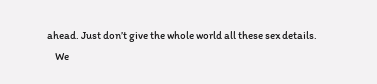ahead. Just don’t give the whole world all these sex details.
    We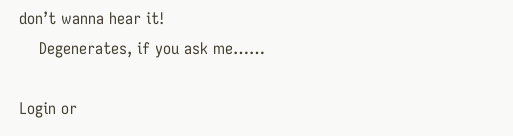don’t wanna hear it!
    Degenerates, if you ask me……

Login or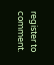register to comment.